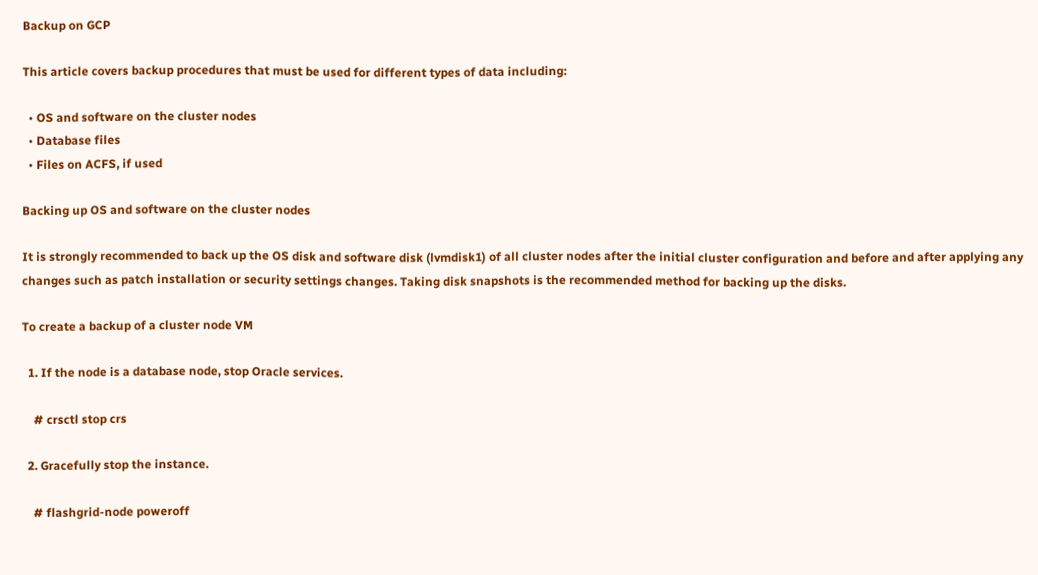Backup on GCP

This article covers backup procedures that must be used for different types of data including:

  • OS and software on the cluster nodes
  • Database files
  • Files on ACFS, if used

Backing up OS and software on the cluster nodes

It is strongly recommended to back up the OS disk and software disk (lvmdisk1) of all cluster nodes after the initial cluster configuration and before and after applying any changes such as patch installation or security settings changes. Taking disk snapshots is the recommended method for backing up the disks.

To create a backup of a cluster node VM

  1. If the node is a database node, stop Oracle services.

    # crsctl stop crs

  2. Gracefully stop the instance.

    # flashgrid-node poweroff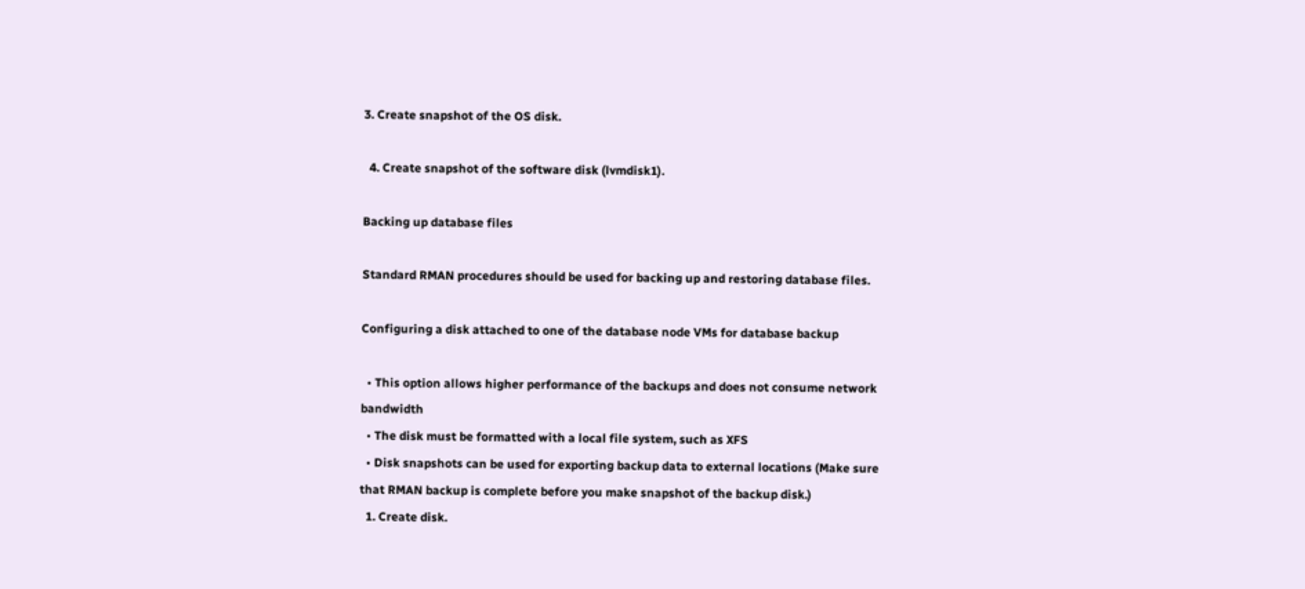3. Create snapshot of the OS disk.

  4. Create snapshot of the software disk (lvmdisk1).

Backing up database files

Standard RMAN procedures should be used for backing up and restoring database files.

Configuring a disk attached to one of the database node VMs for database backup

  • This option allows higher performance of the backups and does not consume network bandwidth
  • The disk must be formatted with a local file system, such as XFS
  • Disk snapshots can be used for exporting backup data to external locations (Make sure that RMAN backup is complete before you make snapshot of the backup disk.)
  1. Create disk.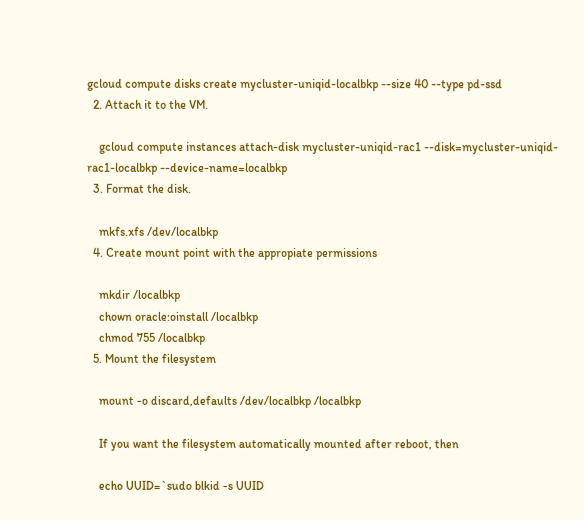gcloud compute disks create mycluster-uniqid-localbkp --size 40 --type pd-ssd
  2. Attach it to the VM.

    gcloud compute instances attach-disk mycluster-uniqid-rac1 --disk=mycluster-uniqid-rac1-localbkp --device-name=localbkp
  3. Format the disk.

    mkfs.xfs /dev/localbkp
  4. Create mount point with the appropiate permissions

    mkdir /localbkp
    chown oracle:oinstall /localbkp
    chmod 755 /localbkp
  5. Mount the filesystem

    mount -o discard,defaults /dev/localbkp /localbkp

    If you want the filesystem automatically mounted after reboot, then

    echo UUID=`sudo blkid -s UUID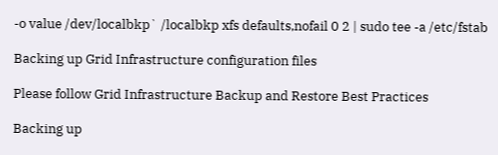-o value /dev/localbkp` /localbkp xfs defaults,nofail 0 2 | sudo tee -a /etc/fstab

Backing up Grid Infrastructure configuration files

Please follow Grid Infrastructure Backup and Restore Best Practices

Backing up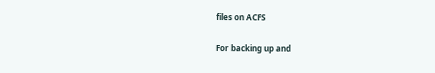files on ACFS

For backing up and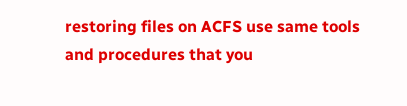restoring files on ACFS use same tools and procedures that you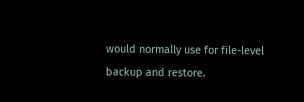would normally use for file-level backup and restore.